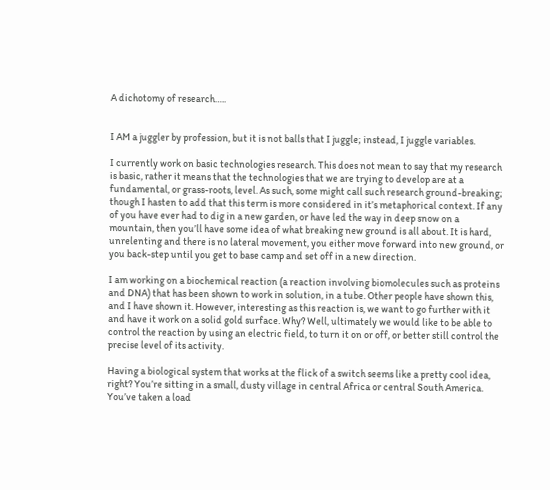A dichotomy of research…..


I AM a juggler by profession, but it is not balls that I juggle; instead, I juggle variables.

I currently work on basic technologies research. This does not mean to say that my research is basic, rather it means that the technologies that we are trying to develop are at a fundamental, or grass-roots, level. As such, some might call such research ground-breaking; though I hasten to add that this term is more considered in it’s metaphorical context. If any of you have ever had to dig in a new garden, or have led the way in deep snow on a mountain, then you’ll have some idea of what breaking new ground is all about. It is hard, unrelenting and there is no lateral movement, you either move forward into new ground, or you back-step until you get to base camp and set off in a new direction.

I am working on a biochemical reaction (a reaction involving biomolecules such as proteins and DNA) that has been shown to work in solution, in a tube. Other people have shown this, and I have shown it. However, interesting as this reaction is, we want to go further with it and have it work on a solid gold surface. Why? Well, ultimately we would like to be able to control the reaction by using an electric field, to turn it on or off, or better still control the precise level of its activity.

Having a biological system that works at the flick of a switch seems like a pretty cool idea, right? You’re sitting in a small, dusty village in central Africa or central South America. You’ve taken a load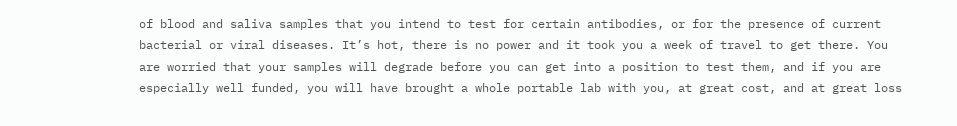of blood and saliva samples that you intend to test for certain antibodies, or for the presence of current bacterial or viral diseases. It’s hot, there is no power and it took you a week of travel to get there. You are worried that your samples will degrade before you can get into a position to test them, and if you are especially well funded, you will have brought a whole portable lab with you, at great cost, and at great loss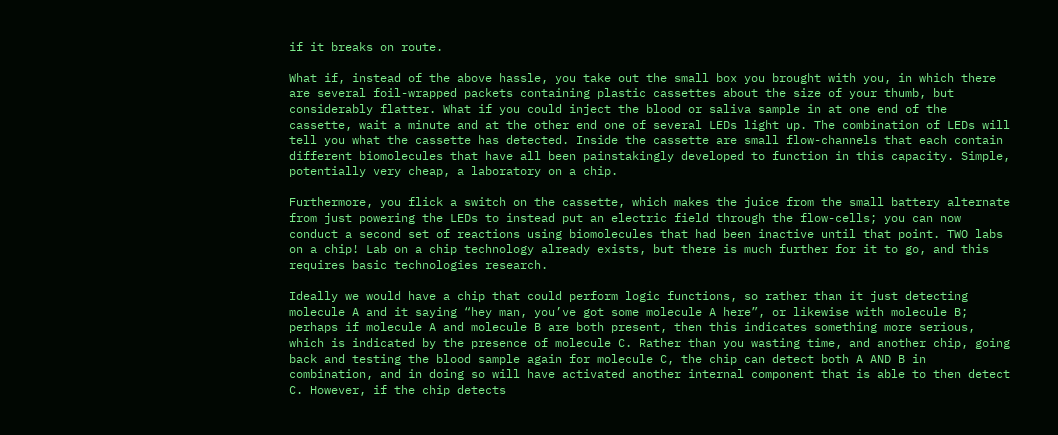if it breaks on route.

What if, instead of the above hassle, you take out the small box you brought with you, in which there are several foil-wrapped packets containing plastic cassettes about the size of your thumb, but considerably flatter. What if you could inject the blood or saliva sample in at one end of the cassette, wait a minute and at the other end one of several LEDs light up. The combination of LEDs will tell you what the cassette has detected. Inside the cassette are small flow-channels that each contain different biomolecules that have all been painstakingly developed to function in this capacity. Simple, potentially very cheap, a laboratory on a chip.

Furthermore, you flick a switch on the cassette, which makes the juice from the small battery alternate from just powering the LEDs to instead put an electric field through the flow-cells; you can now conduct a second set of reactions using biomolecules that had been inactive until that point. TWO labs on a chip! Lab on a chip technology already exists, but there is much further for it to go, and this requires basic technologies research.

Ideally we would have a chip that could perform logic functions, so rather than it just detecting molecule A and it saying “hey man, you’ve got some molecule A here”, or likewise with molecule B; perhaps if molecule A and molecule B are both present, then this indicates something more serious, which is indicated by the presence of molecule C. Rather than you wasting time, and another chip, going back and testing the blood sample again for molecule C, the chip can detect both A AND B in combination, and in doing so will have activated another internal component that is able to then detect C. However, if the chip detects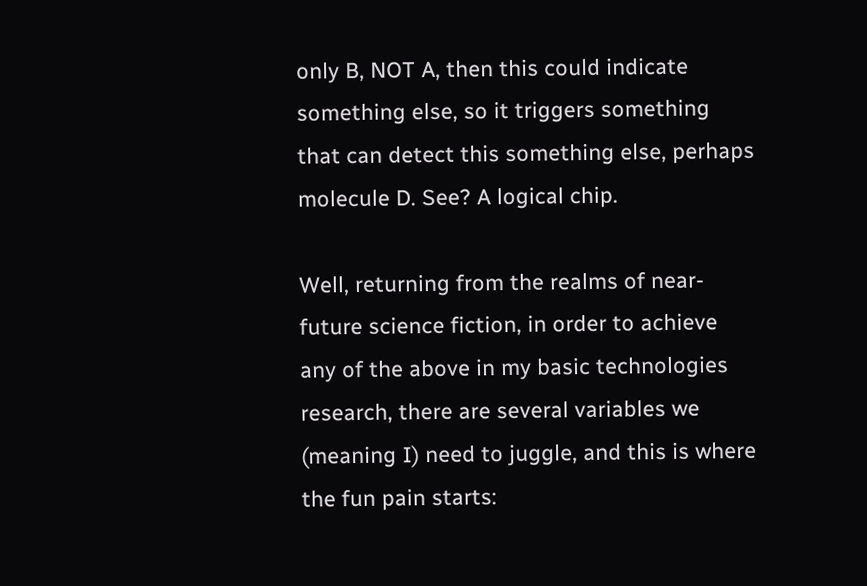only B, NOT A, then this could indicate something else, so it triggers something that can detect this something else, perhaps molecule D. See? A logical chip.

Well, returning from the realms of near-future science fiction, in order to achieve any of the above in my basic technologies research, there are several variables we (meaning I) need to juggle, and this is where the fun pain starts: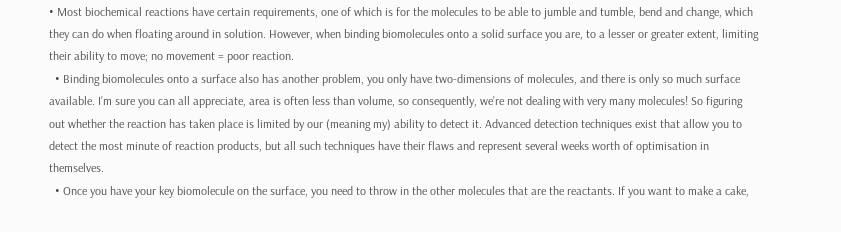• Most biochemical reactions have certain requirements, one of which is for the molecules to be able to jumble and tumble, bend and change, which they can do when floating around in solution. However, when binding biomolecules onto a solid surface you are, to a lesser or greater extent, limiting their ability to move; no movement = poor reaction.
  • Binding biomolecules onto a surface also has another problem, you only have two-dimensions of molecules, and there is only so much surface available. I’m sure you can all appreciate, area is often less than volume, so consequently, we’re not dealing with very many molecules! So figuring out whether the reaction has taken place is limited by our (meaning my) ability to detect it. Advanced detection techniques exist that allow you to detect the most minute of reaction products, but all such techniques have their flaws and represent several weeks worth of optimisation in themselves.
  • Once you have your key biomolecule on the surface, you need to throw in the other molecules that are the reactants. If you want to make a cake,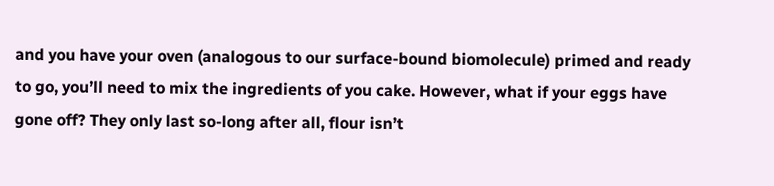and you have your oven (analogous to our surface-bound biomolecule) primed and ready to go, you’ll need to mix the ingredients of you cake. However, what if your eggs have gone off? They only last so-long after all, flour isn’t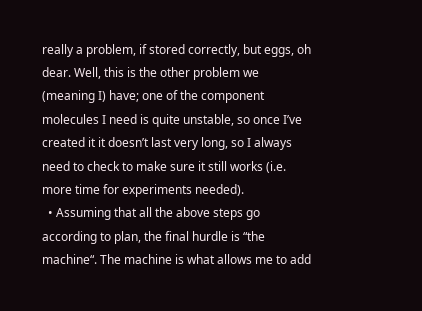really a problem, if stored correctly, but eggs, oh dear. Well, this is the other problem we (meaning I) have; one of the component molecules I need is quite unstable, so once I’ve created it it doesn’t last very long, so I always need to check to make sure it still works (i.e. more time for experiments needed).
  • Assuming that all the above steps go according to plan, the final hurdle is “the machine“. The machine is what allows me to add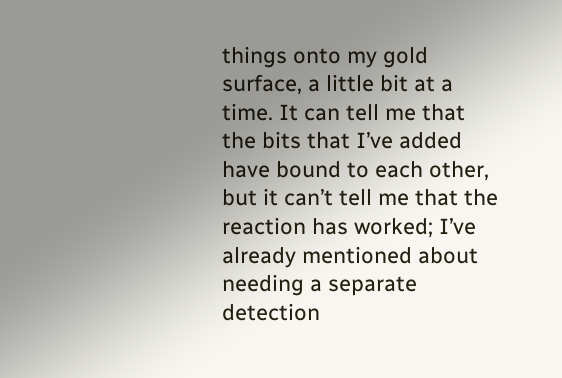things onto my gold surface, a little bit at a time. It can tell me that the bits that I’ve added have bound to each other, but it can’t tell me that the reaction has worked; I’ve already mentioned about needing a separate detection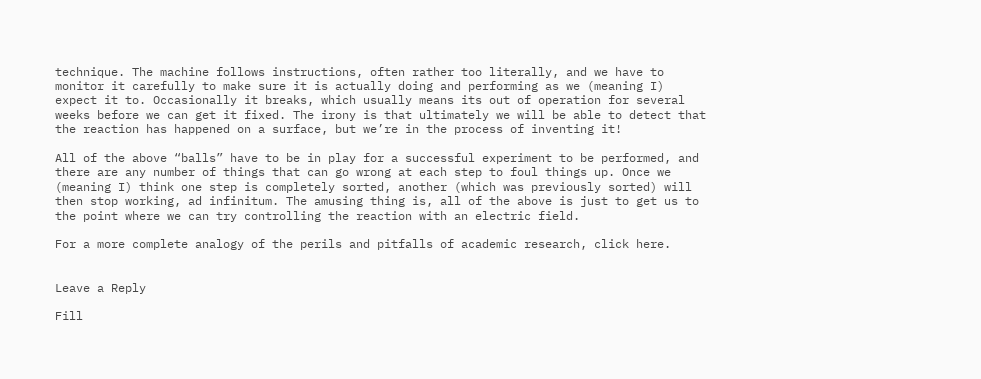technique. The machine follows instructions, often rather too literally, and we have to monitor it carefully to make sure it is actually doing and performing as we (meaning I) expect it to. Occasionally it breaks, which usually means its out of operation for several weeks before we can get it fixed. The irony is that ultimately we will be able to detect that the reaction has happened on a surface, but we’re in the process of inventing it!

All of the above “balls” have to be in play for a successful experiment to be performed, and there are any number of things that can go wrong at each step to foul things up. Once we (meaning I) think one step is completely sorted, another (which was previously sorted) will then stop working, ad infinitum. The amusing thing is, all of the above is just to get us to the point where we can try controlling the reaction with an electric field.

For a more complete analogy of the perils and pitfalls of academic research, click here.


Leave a Reply

Fill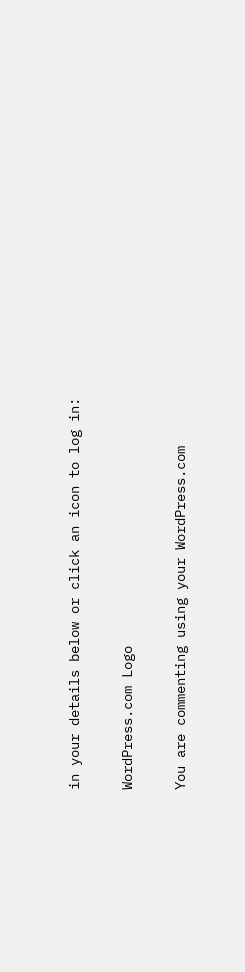in your details below or click an icon to log in:

WordPress.com Logo

You are commenting using your WordPress.com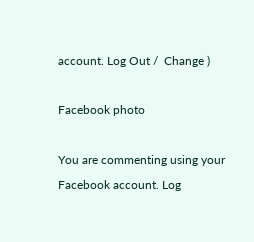account. Log Out /  Change )

Facebook photo

You are commenting using your Facebook account. Log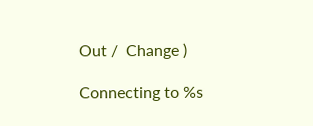Out /  Change )

Connecting to %s